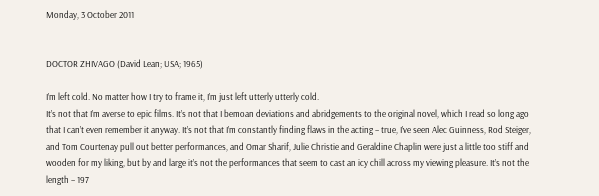Monday, 3 October 2011


DOCTOR ZHIVAGO (David Lean; USA; 1965)

I’m left cold. No matter how I try to frame it, I’m just left utterly utterly cold.
It’s not that I’m averse to epic films. It’s not that I bemoan deviations and abridgements to the original novel, which I read so long ago that I can’t even remember it anyway. It’s not that I’m constantly finding flaws in the acting – true, I’ve seen Alec Guinness, Rod Steiger, and Tom Courtenay pull out better performances, and Omar Sharif, Julie Christie and Geraldine Chaplin were just a little too stiff and wooden for my liking, but by and large it’s not the performances that seem to cast an icy chill across my viewing pleasure. It’s not the length – 197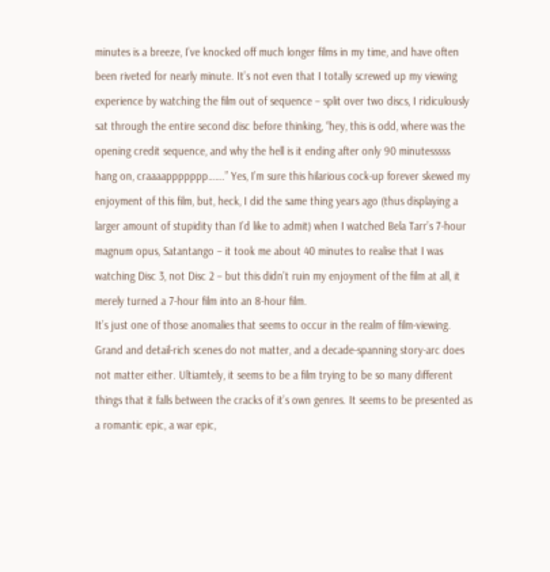minutes is a breeze, I’ve knocked off much longer films in my time, and have often been riveted for nearly minute. It’s not even that I totally screwed up my viewing experience by watching the film out of sequence – split over two discs, I ridiculously sat through the entire second disc before thinking, “hey, this is odd, where was the opening credit sequence, and why the hell is it ending after only 90 minutesssss hang on, craaaappppppp…….” Yes, I’m sure this hilarious cock-up forever skewed my enjoyment of this film, but, heck, I did the same thing years ago (thus displaying a larger amount of stupidity than I’d like to admit) when I watched Bela Tarr’s 7-hour magnum opus, Satantango – it took me about 40 minutes to realise that I was watching Disc 3, not Disc 2 – but this didn’t ruin my enjoyment of the film at all, it merely turned a 7-hour film into an 8-hour film.
It’s just one of those anomalies that seems to occur in the realm of film-viewing. Grand and detail-rich scenes do not matter, and a decade-spanning story-arc does not matter either. Ultiamtely, it seems to be a film trying to be so many different things that it falls between the cracks of it’s own genres. It seems to be presented as a romantic epic, a war epic,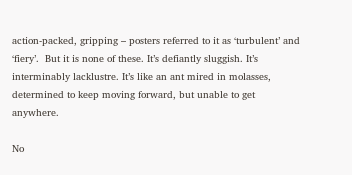action-packed, gripping – posters referred to it as ‘turbulent’ and ‘fiery’.  But it is none of these. It’s defiantly sluggish. It’s interminably lacklustre. It’s like an ant mired in molasses, determined to keep moving forward, but unable to get anywhere.

No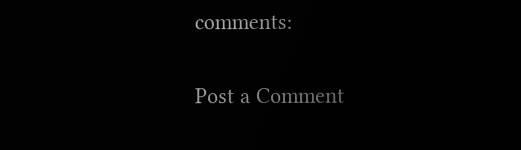comments:

Post a Comment